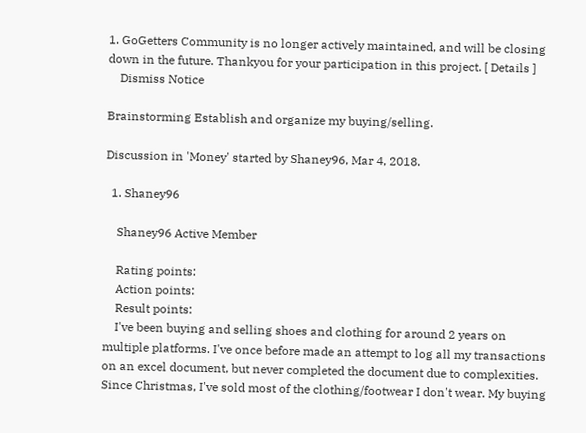1. GoGetters Community is no longer actively maintained, and will be closing down in the future. Thankyou for your participation in this project. [ Details ]
    Dismiss Notice

Brainstorming Establish and organize my buying/selling.

Discussion in 'Money' started by Shaney96, Mar 4, 2018.

  1. Shaney96

    Shaney96 Active Member

    Rating points:
    Action points:
    Result points:
    I've been buying and selling shoes and clothing for around 2 years on multiple platforms. I've once before made an attempt to log all my transactions on an excel document, but never completed the document due to complexities. Since Christmas, I've sold most of the clothing/footwear I don't wear. My buying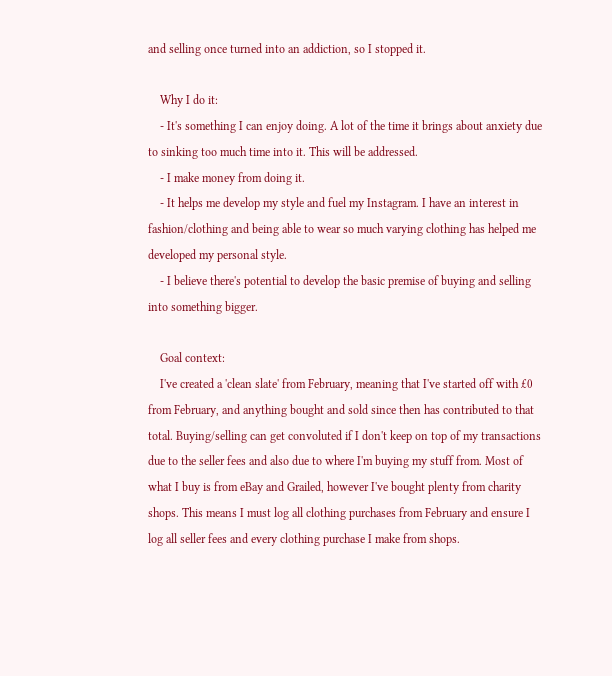and selling once turned into an addiction, so I stopped it.

    Why I do it:
    - It's something I can enjoy doing. A lot of the time it brings about anxiety due to sinking too much time into it. This will be addressed.
    - I make money from doing it.
    - It helps me develop my style and fuel my Instagram. I have an interest in fashion/clothing and being able to wear so much varying clothing has helped me developed my personal style.
    - I believe there's potential to develop the basic premise of buying and selling into something bigger.

    Goal context:
    I've created a 'clean slate' from February, meaning that I've started off with £0 from February, and anything bought and sold since then has contributed to that total. Buying/selling can get convoluted if I don't keep on top of my transactions due to the seller fees and also due to where I'm buying my stuff from. Most of what I buy is from eBay and Grailed, however I've bought plenty from charity shops. This means I must log all clothing purchases from February and ensure I log all seller fees and every clothing purchase I make from shops.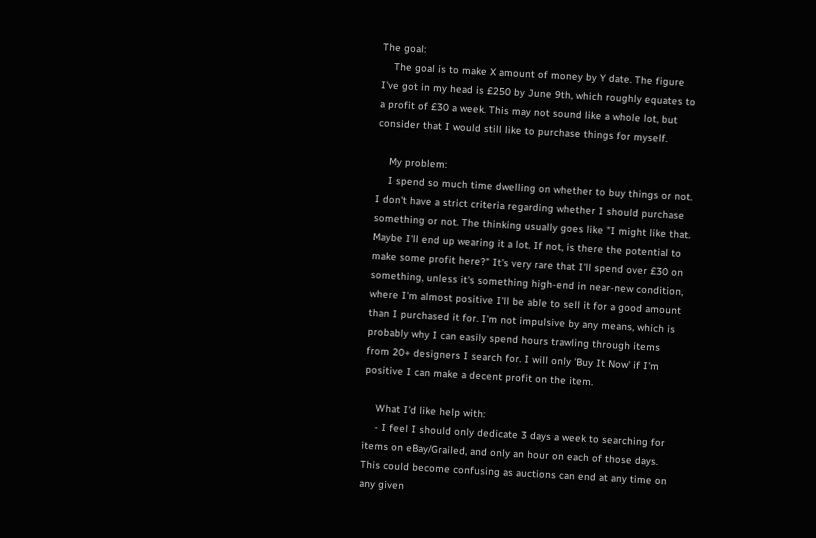The goal:
    The goal is to make X amount of money by Y date. The figure I've got in my head is £250 by June 9th, which roughly equates to a profit of £30 a week. This may not sound like a whole lot, but consider that I would still like to purchase things for myself.

    My problem:
    I spend so much time dwelling on whether to buy things or not. I don't have a strict criteria regarding whether I should purchase something or not. The thinking usually goes like "I might like that. Maybe I'll end up wearing it a lot. If not, is there the potential to make some profit here?" It's very rare that I'll spend over £30 on something, unless it's something high-end in near-new condition, where I'm almost positive I'll be able to sell it for a good amount than I purchased it for. I'm not impulsive by any means, which is probably why I can easily spend hours trawling through items from 20+ designers I search for. I will only 'Buy It Now' if I'm positive I can make a decent profit on the item.

    What I'd like help with:
    - I feel I should only dedicate 3 days a week to searching for items on eBay/Grailed, and only an hour on each of those days. This could become confusing as auctions can end at any time on any given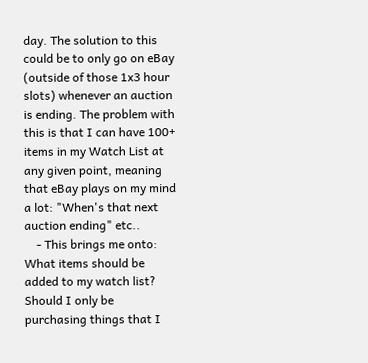day. The solution to this could be to only go on eBay (outside of those 1x3 hour slots) whenever an auction is ending. The problem with this is that I can have 100+ items in my Watch List at any given point, meaning that eBay plays on my mind a lot: "When's that next auction ending" etc..
    - This brings me onto: What items should be added to my watch list? Should I only be purchasing things that I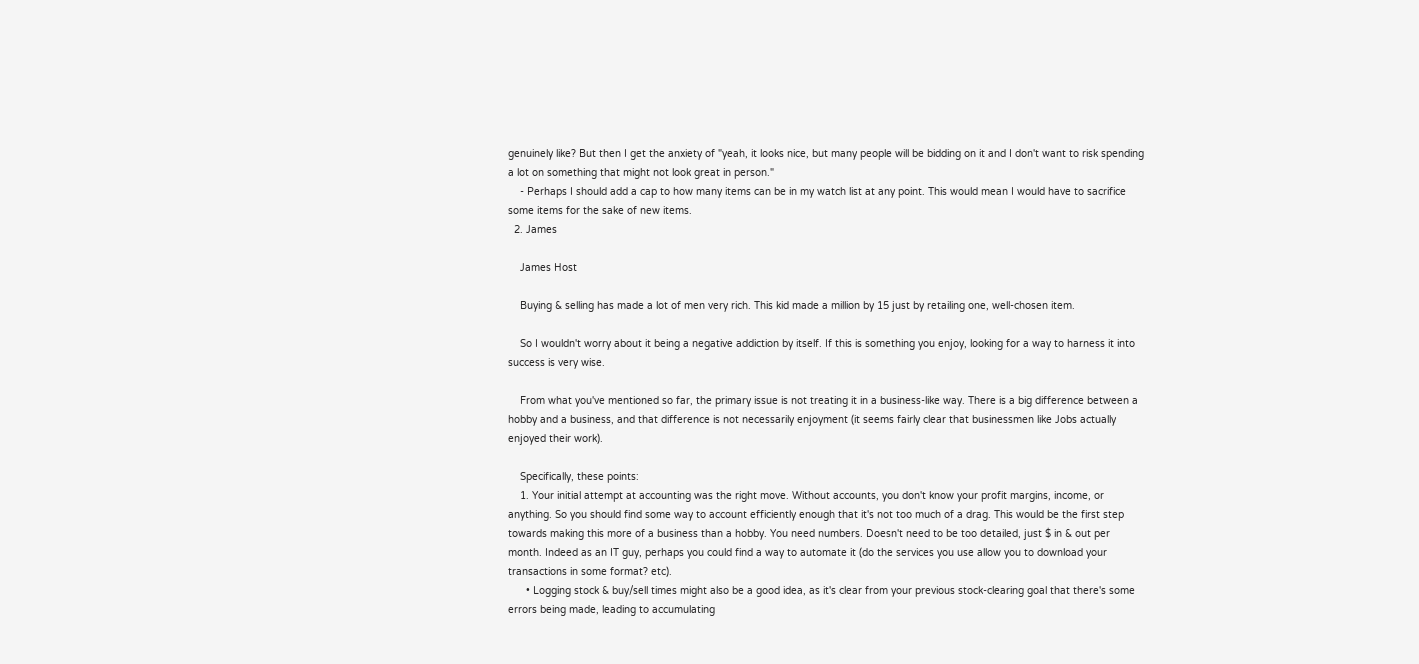genuinely like? But then I get the anxiety of "yeah, it looks nice, but many people will be bidding on it and I don't want to risk spending a lot on something that might not look great in person."
    - Perhaps I should add a cap to how many items can be in my watch list at any point. This would mean I would have to sacrifice some items for the sake of new items.
  2. James

    James Host

    Buying & selling has made a lot of men very rich. This kid made a million by 15 just by retailing one, well-chosen item.

    So I wouldn't worry about it being a negative addiction by itself. If this is something you enjoy, looking for a way to harness it into success is very wise.

    From what you've mentioned so far, the primary issue is not treating it in a business-like way. There is a big difference between a hobby and a business, and that difference is not necessarily enjoyment (it seems fairly clear that businessmen like Jobs actually enjoyed their work).

    Specifically, these points:
    1. Your initial attempt at accounting was the right move. Without accounts, you don't know your profit margins, income, or anything. So you should find some way to account efficiently enough that it's not too much of a drag. This would be the first step towards making this more of a business than a hobby. You need numbers. Doesn't need to be too detailed, just $ in & out per month. Indeed as an IT guy, perhaps you could find a way to automate it (do the services you use allow you to download your transactions in some format? etc).
      • Logging stock & buy/sell times might also be a good idea, as it's clear from your previous stock-clearing goal that there's some errors being made, leading to accumulating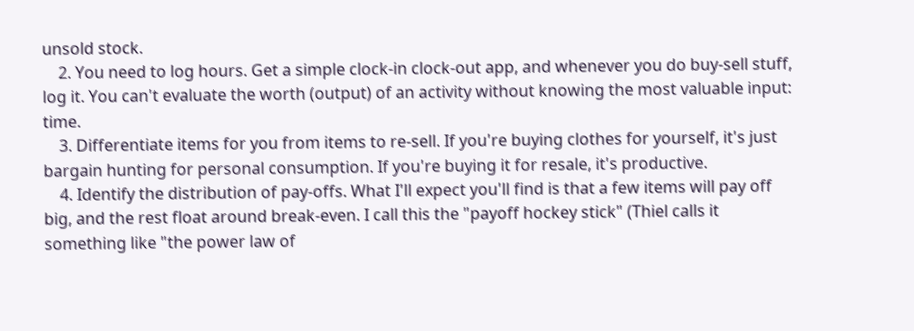unsold stock.
    2. You need to log hours. Get a simple clock-in clock-out app, and whenever you do buy-sell stuff, log it. You can't evaluate the worth (output) of an activity without knowing the most valuable input: time.
    3. Differentiate items for you from items to re-sell. If you're buying clothes for yourself, it's just bargain hunting for personal consumption. If you're buying it for resale, it's productive.
    4. Identify the distribution of pay-offs. What I'll expect you'll find is that a few items will pay off big, and the rest float around break-even. I call this the "payoff hockey stick" (Thiel calls it something like "the power law of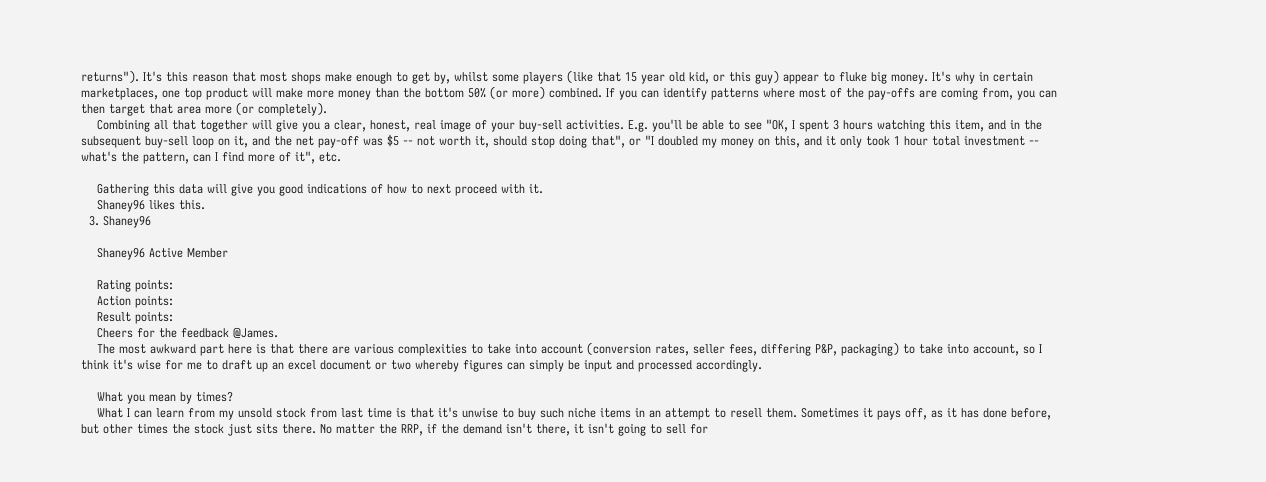returns"). It's this reason that most shops make enough to get by, whilst some players (like that 15 year old kid, or this guy) appear to fluke big money. It's why in certain marketplaces, one top product will make more money than the bottom 50% (or more) combined. If you can identify patterns where most of the pay-offs are coming from, you can then target that area more (or completely).
    Combining all that together will give you a clear, honest, real image of your buy-sell activities. E.g. you'll be able to see "OK, I spent 3 hours watching this item, and in the subsequent buy-sell loop on it, and the net pay-off was $5 -- not worth it, should stop doing that", or "I doubled my money on this, and it only took 1 hour total investment -- what's the pattern, can I find more of it", etc.

    Gathering this data will give you good indications of how to next proceed with it.
    Shaney96 likes this.
  3. Shaney96

    Shaney96 Active Member

    Rating points:
    Action points:
    Result points:
    Cheers for the feedback @James.
    The most awkward part here is that there are various complexities to take into account (conversion rates, seller fees, differing P&P, packaging) to take into account, so I think it's wise for me to draft up an excel document or two whereby figures can simply be input and processed accordingly.

    What you mean by times?
    What I can learn from my unsold stock from last time is that it's unwise to buy such niche items in an attempt to resell them. Sometimes it pays off, as it has done before, but other times the stock just sits there. No matter the RRP, if the demand isn't there, it isn't going to sell for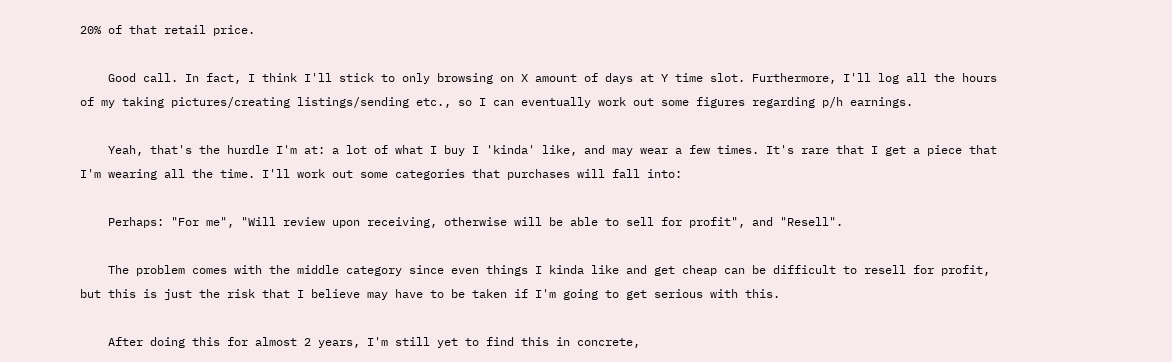20% of that retail price.

    Good call. In fact, I think I'll stick to only browsing on X amount of days at Y time slot. Furthermore, I'll log all the hours of my taking pictures/creating listings/sending etc., so I can eventually work out some figures regarding p/h earnings.

    Yeah, that's the hurdle I'm at: a lot of what I buy I 'kinda' like, and may wear a few times. It's rare that I get a piece that I'm wearing all the time. I'll work out some categories that purchases will fall into:

    Perhaps: "For me", "Will review upon receiving, otherwise will be able to sell for profit", and "Resell".

    The problem comes with the middle category since even things I kinda like and get cheap can be difficult to resell for profit, but this is just the risk that I believe may have to be taken if I'm going to get serious with this.

    After doing this for almost 2 years, I'm still yet to find this in concrete,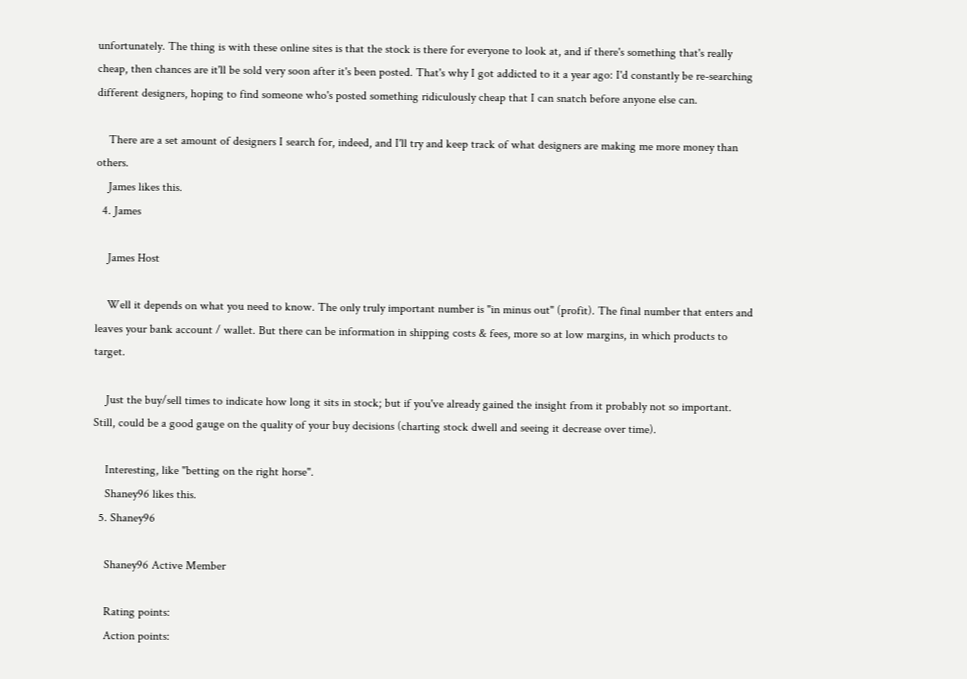unfortunately. The thing is with these online sites is that the stock is there for everyone to look at, and if there's something that's really cheap, then chances are it'll be sold very soon after it's been posted. That's why I got addicted to it a year ago: I'd constantly be re-searching different designers, hoping to find someone who's posted something ridiculously cheap that I can snatch before anyone else can.

    There are a set amount of designers I search for, indeed, and I'll try and keep track of what designers are making me more money than others.
    James likes this.
  4. James

    James Host

    Well it depends on what you need to know. The only truly important number is "in minus out" (profit). The final number that enters and leaves your bank account / wallet. But there can be information in shipping costs & fees, more so at low margins, in which products to target.

    Just the buy/sell times to indicate how long it sits in stock; but if you've already gained the insight from it probably not so important. Still, could be a good gauge on the quality of your buy decisions (charting stock dwell and seeing it decrease over time).

    Interesting, like "betting on the right horse".
    Shaney96 likes this.
  5. Shaney96

    Shaney96 Active Member

    Rating points:
    Action points: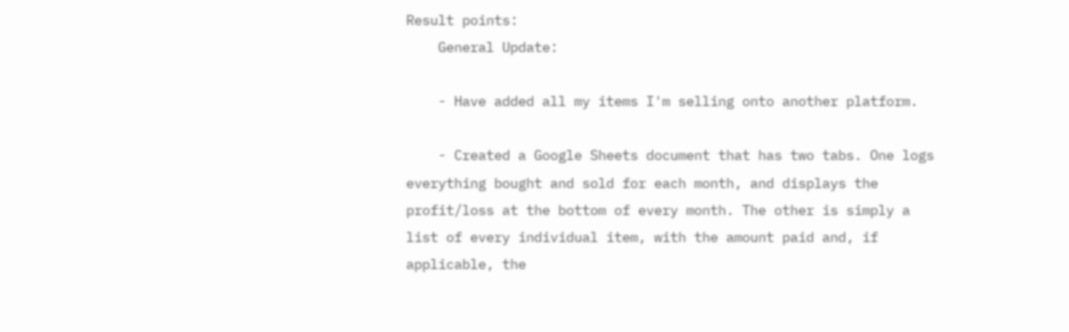Result points:
    General Update:

    - Have added all my items I'm selling onto another platform.

    - Created a Google Sheets document that has two tabs. One logs everything bought and sold for each month, and displays the profit/loss at the bottom of every month. The other is simply a list of every individual item, with the amount paid and, if applicable, the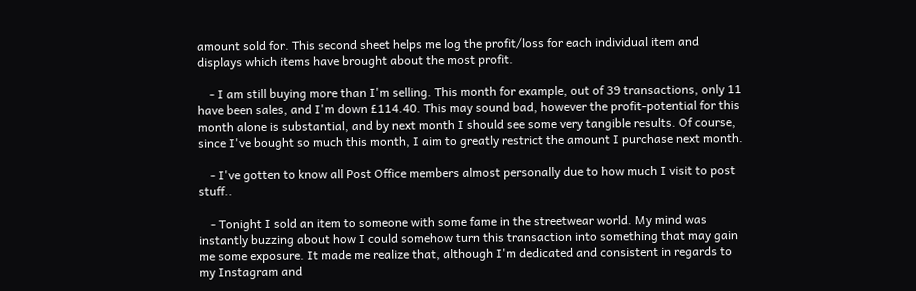amount sold for. This second sheet helps me log the profit/loss for each individual item and displays which items have brought about the most profit.

    - I am still buying more than I'm selling. This month for example, out of 39 transactions, only 11 have been sales, and I'm down £114.40. This may sound bad, however the profit-potential for this month alone is substantial, and by next month I should see some very tangible results. Of course, since I've bought so much this month, I aim to greatly restrict the amount I purchase next month.

    - I've gotten to know all Post Office members almost personally due to how much I visit to post stuff..

    - Tonight I sold an item to someone with some fame in the streetwear world. My mind was instantly buzzing about how I could somehow turn this transaction into something that may gain me some exposure. It made me realize that, although I'm dedicated and consistent in regards to my Instagram and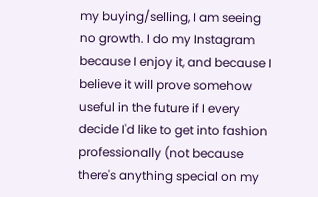my buying/selling, I am seeing no growth. I do my Instagram because I enjoy it, and because I believe it will prove somehow useful in the future if I every decide I'd like to get into fashion professionally (not because there's anything special on my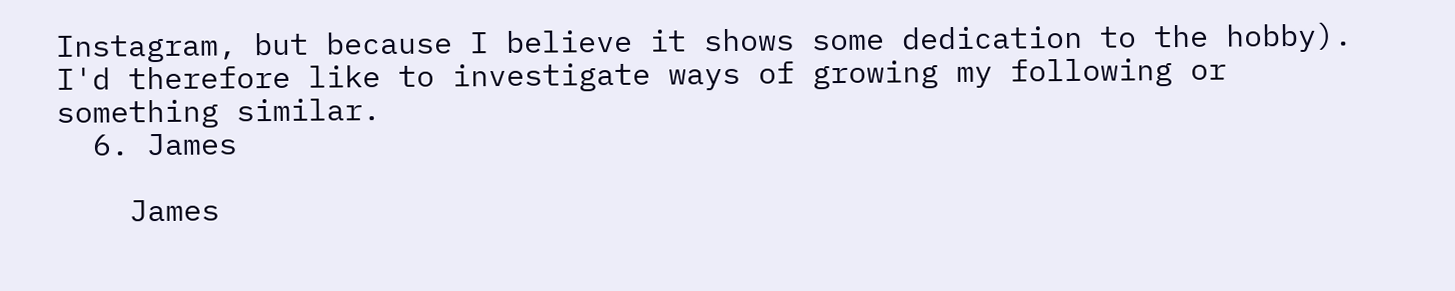Instagram, but because I believe it shows some dedication to the hobby). I'd therefore like to investigate ways of growing my following or something similar.
  6. James

    James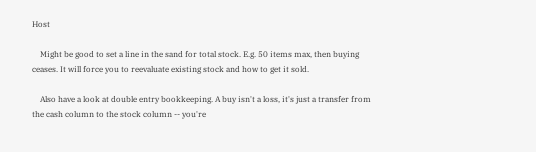Host

    Might be good to set a line in the sand for total stock. E.g. 50 items max, then buying ceases. It will force you to reevaluate existing stock and how to get it sold.

    Also have a look at double entry bookkeeping. A buy isn't a loss, it's just a transfer from the cash column to the stock column -- you're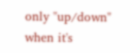only "up/down" when it's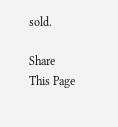sold.

Share This Page